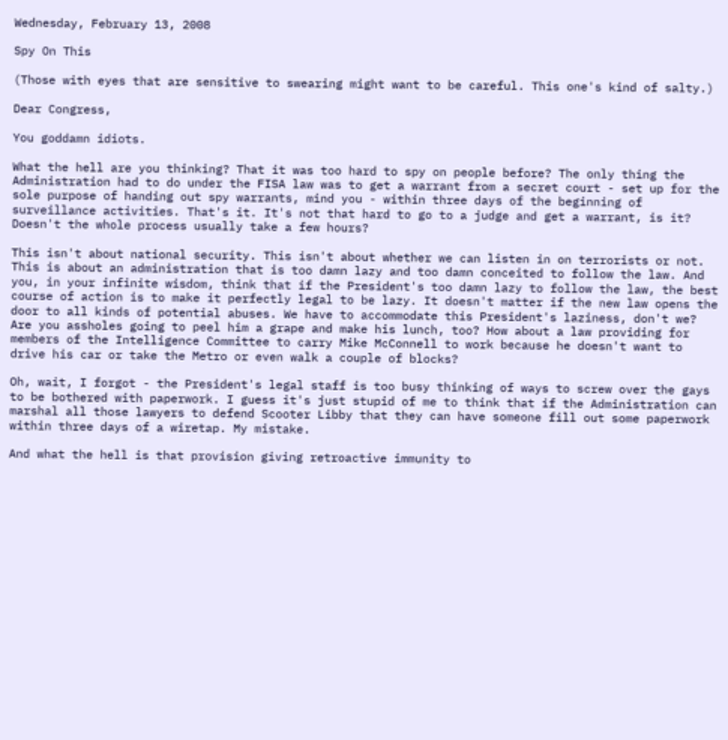Wednesday, February 13, 2008

Spy On This

(Those with eyes that are sensitive to swearing might want to be careful. This one's kind of salty.)

Dear Congress,

You goddamn idiots.

What the hell are you thinking? That it was too hard to spy on people before? The only thing the Administration had to do under the FISA law was to get a warrant from a secret court - set up for the sole purpose of handing out spy warrants, mind you - within three days of the beginning of surveillance activities. That's it. It's not that hard to go to a judge and get a warrant, is it? Doesn't the whole process usually take a few hours?

This isn't about national security. This isn't about whether we can listen in on terrorists or not. This is about an administration that is too damn lazy and too damn conceited to follow the law. And you, in your infinite wisdom, think that if the President's too damn lazy to follow the law, the best course of action is to make it perfectly legal to be lazy. It doesn't matter if the new law opens the door to all kinds of potential abuses. We have to accommodate this President's laziness, don't we? Are you assholes going to peel him a grape and make his lunch, too? How about a law providing for members of the Intelligence Committee to carry Mike McConnell to work because he doesn't want to drive his car or take the Metro or even walk a couple of blocks?

Oh, wait, I forgot - the President's legal staff is too busy thinking of ways to screw over the gays to be bothered with paperwork. I guess it's just stupid of me to think that if the Administration can marshal all those lawyers to defend Scooter Libby that they can have someone fill out some paperwork within three days of a wiretap. My mistake.

And what the hell is that provision giving retroactive immunity to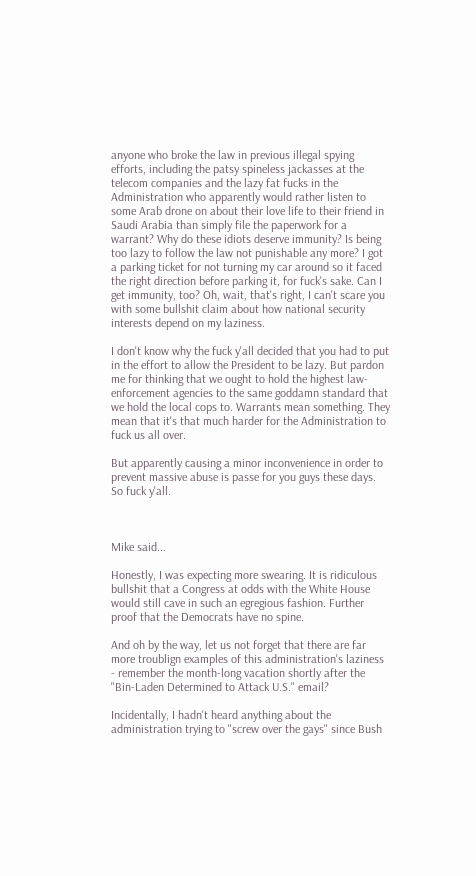anyone who broke the law in previous illegal spying efforts, including the patsy spineless jackasses at the telecom companies and the lazy fat fucks in the Administration who apparently would rather listen to some Arab drone on about their love life to their friend in Saudi Arabia than simply file the paperwork for a warrant? Why do these idiots deserve immunity? Is being too lazy to follow the law not punishable any more? I got a parking ticket for not turning my car around so it faced the right direction before parking it, for fuck's sake. Can I get immunity, too? Oh, wait, that's right, I can't scare you with some bullshit claim about how national security interests depend on my laziness.

I don't know why the fuck y'all decided that you had to put in the effort to allow the President to be lazy. But pardon me for thinking that we ought to hold the highest law-enforcement agencies to the same goddamn standard that we hold the local cops to. Warrants mean something. They mean that it's that much harder for the Administration to fuck us all over.

But apparently causing a minor inconvenience in order to prevent massive abuse is passe for you guys these days. So fuck y'all.



Mike said...

Honestly, I was expecting more swearing. It is ridiculous bullshit that a Congress at odds with the White House would still cave in such an egregious fashion. Further proof that the Democrats have no spine.

And oh by the way, let us not forget that there are far more troublign examples of this administration's laziness - remember the month-long vacation shortly after the "Bin-Laden Determined to Attack U.S." email?

Incidentally, I hadn't heard anything about the administration trying to "screw over the gays" since Bush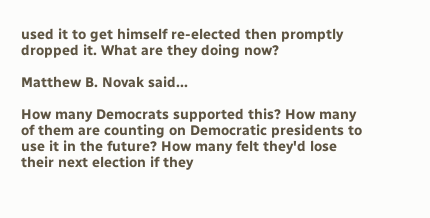used it to get himself re-elected then promptly dropped it. What are they doing now?

Matthew B. Novak said...

How many Democrats supported this? How many of them are counting on Democratic presidents to use it in the future? How many felt they'd lose their next election if they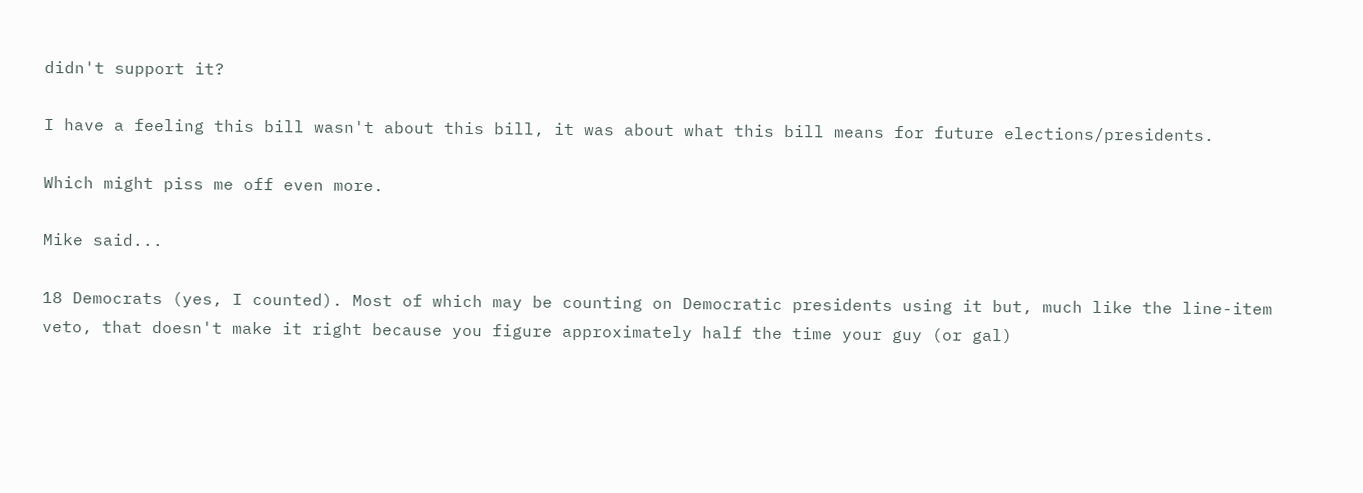didn't support it?

I have a feeling this bill wasn't about this bill, it was about what this bill means for future elections/presidents.

Which might piss me off even more.

Mike said...

18 Democrats (yes, I counted). Most of which may be counting on Democratic presidents using it but, much like the line-item veto, that doesn't make it right because you figure approximately half the time your guy (or gal)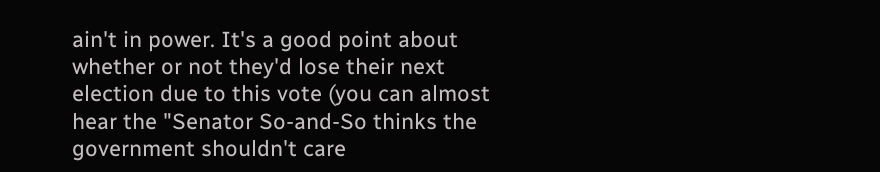ain't in power. It's a good point about whether or not they'd lose their next election due to this vote (you can almost hear the "Senator So-and-So thinks the government shouldn't care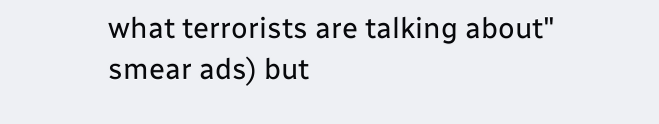what terrorists are talking about" smear ads) but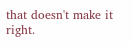that doesn't make it right.